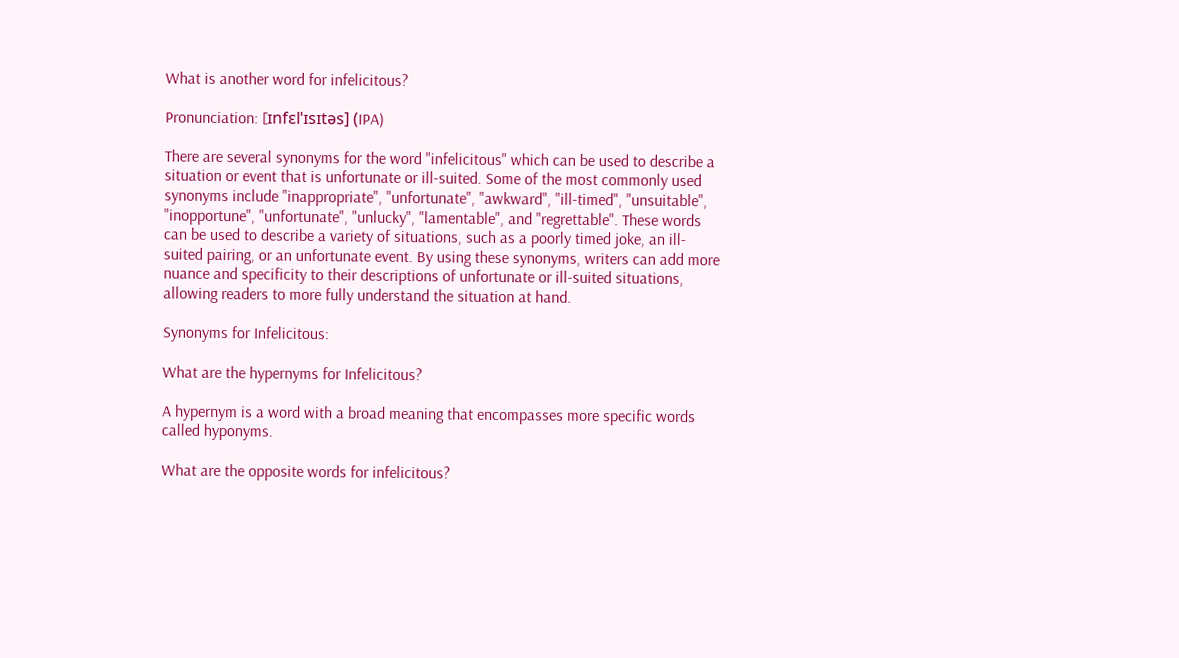What is another word for infelicitous?

Pronunciation: [ɪnfɛlˈɪsɪtəs] (IPA)

There are several synonyms for the word "infelicitous" which can be used to describe a situation or event that is unfortunate or ill-suited. Some of the most commonly used synonyms include "inappropriate", "unfortunate", "awkward", "ill-timed", "unsuitable", "inopportune", "unfortunate", "unlucky", "lamentable", and "regrettable". These words can be used to describe a variety of situations, such as a poorly timed joke, an ill-suited pairing, or an unfortunate event. By using these synonyms, writers can add more nuance and specificity to their descriptions of unfortunate or ill-suited situations, allowing readers to more fully understand the situation at hand.

Synonyms for Infelicitous:

What are the hypernyms for Infelicitous?

A hypernym is a word with a broad meaning that encompasses more specific words called hyponyms.

What are the opposite words for infelicitous?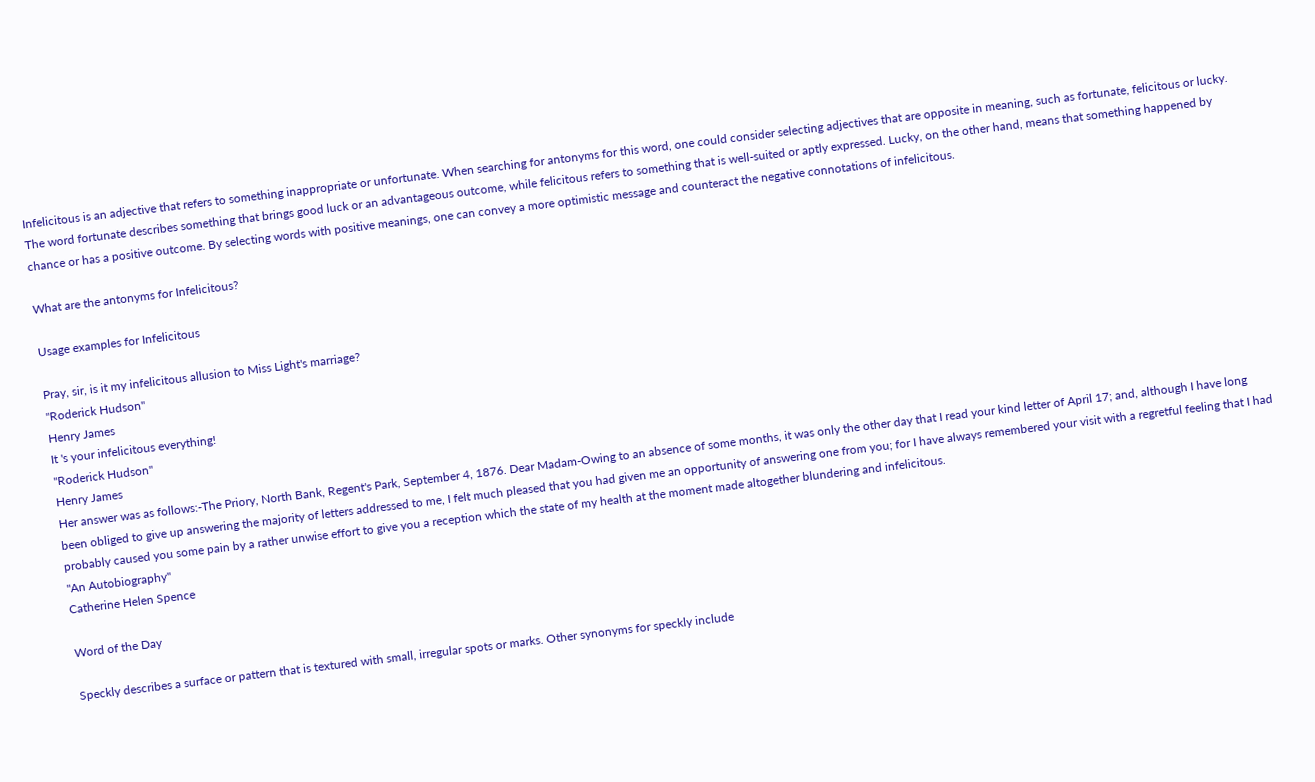Infelicitous is an adjective that refers to something inappropriate or unfortunate. When searching for antonyms for this word, one could consider selecting adjectives that are opposite in meaning, such as fortunate, felicitous or lucky. The word fortunate describes something that brings good luck or an advantageous outcome, while felicitous refers to something that is well-suited or aptly expressed. Lucky, on the other hand, means that something happened by chance or has a positive outcome. By selecting words with positive meanings, one can convey a more optimistic message and counteract the negative connotations of infelicitous.

What are the antonyms for Infelicitous?

Usage examples for Infelicitous

Pray, sir, is it my infelicitous allusion to Miss Light's marriage?
"Roderick Hudson"
Henry James
It 's your infelicitous everything!
"Roderick Hudson"
Henry James
Her answer was as follows:-The Priory, North Bank, Regent's Park, September 4, 1876. Dear Madam-Owing to an absence of some months, it was only the other day that I read your kind letter of April 17; and, although I have long been obliged to give up answering the majority of letters addressed to me, I felt much pleased that you had given me an opportunity of answering one from you; for I have always remembered your visit with a regretful feeling that I had probably caused you some pain by a rather unwise effort to give you a reception which the state of my health at the moment made altogether blundering and infelicitous.
"An Autobiography"
Catherine Helen Spence

Word of the Day

Speckly describes a surface or pattern that is textured with small, irregular spots or marks. Other synonyms for speckly include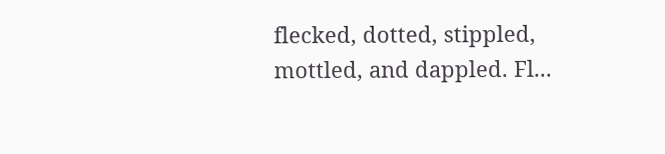flecked, dotted, stippled, mottled, and dappled. Fl...